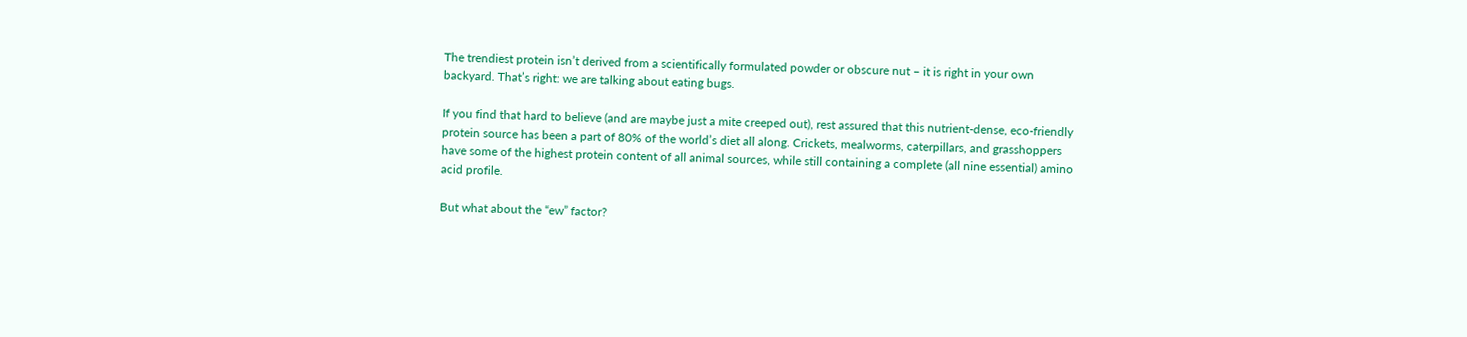The trendiest protein isn’t derived from a scientifically formulated powder or obscure nut – it is right in your own backyard. That’s right: we are talking about eating bugs.

If you find that hard to believe (and are maybe just a mite creeped out), rest assured that this nutrient-dense, eco-friendly protein source has been a part of 80% of the world’s diet all along. Crickets, mealworms, caterpillars, and grasshoppers have some of the highest protein content of all animal sources, while still containing a complete (all nine essential) amino acid profile.

But what about the “ew” factor?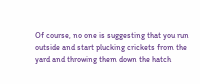Of course, no one is suggesting that you run outside and start plucking crickets from the yard and throwing them down the hatch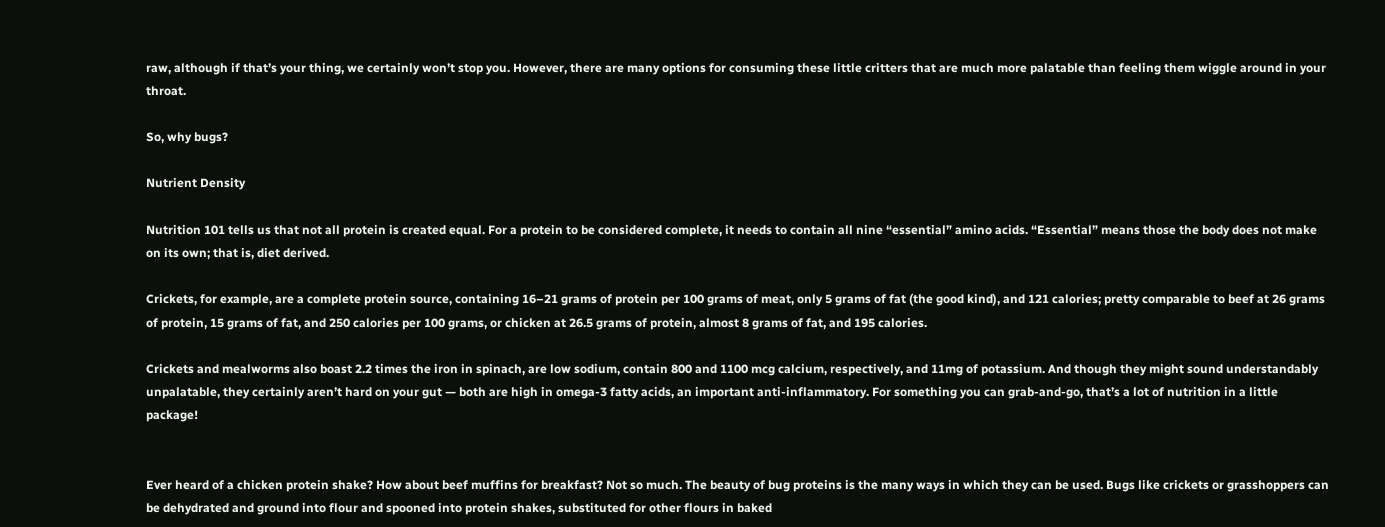raw, although if that’s your thing, we certainly won’t stop you. However, there are many options for consuming these little critters that are much more palatable than feeling them wiggle around in your throat.

So, why bugs?

Nutrient Density

Nutrition 101 tells us that not all protein is created equal. For a protein to be considered complete, it needs to contain all nine “essential” amino acids. “Essential” means those the body does not make on its own; that is, diet derived.

Crickets, for example, are a complete protein source, containing 16–21 grams of protein per 100 grams of meat, only 5 grams of fat (the good kind), and 121 calories; pretty comparable to beef at 26 grams of protein, 15 grams of fat, and 250 calories per 100 grams, or chicken at 26.5 grams of protein, almost 8 grams of fat, and 195 calories.

Crickets and mealworms also boast 2.2 times the iron in spinach, are low sodium, contain 800 and 1100 mcg calcium, respectively, and 11mg of potassium. And though they might sound understandably unpalatable, they certainly aren’t hard on your gut — both are high in omega-3 fatty acids, an important anti-inflammatory. For something you can grab-and-go, that’s a lot of nutrition in a little package!


Ever heard of a chicken protein shake? How about beef muffins for breakfast? Not so much. The beauty of bug proteins is the many ways in which they can be used. Bugs like crickets or grasshoppers can be dehydrated and ground into flour and spooned into protein shakes, substituted for other flours in baked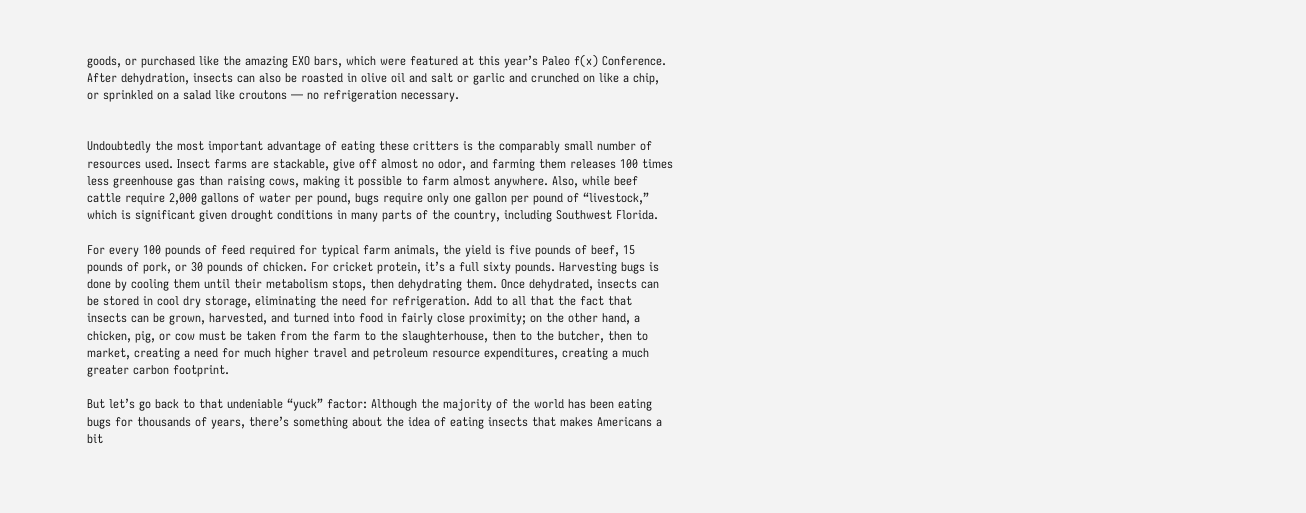goods, or purchased like the amazing EXO bars, which were featured at this year’s Paleo f(x) Conference. After dehydration, insects can also be roasted in olive oil and salt or garlic and crunched on like a chip, or sprinkled on a salad like croutons — no refrigeration necessary.


Undoubtedly the most important advantage of eating these critters is the comparably small number of resources used. Insect farms are stackable, give off almost no odor, and farming them releases 100 times less greenhouse gas than raising cows, making it possible to farm almost anywhere. Also, while beef cattle require 2,000 gallons of water per pound, bugs require only one gallon per pound of “livestock,” which is significant given drought conditions in many parts of the country, including Southwest Florida.

For every 100 pounds of feed required for typical farm animals, the yield is five pounds of beef, 15 pounds of pork, or 30 pounds of chicken. For cricket protein, it’s a full sixty pounds. Harvesting bugs is done by cooling them until their metabolism stops, then dehydrating them. Once dehydrated, insects can be stored in cool dry storage, eliminating the need for refrigeration. Add to all that the fact that insects can be grown, harvested, and turned into food in fairly close proximity; on the other hand, a chicken, pig, or cow must be taken from the farm to the slaughterhouse, then to the butcher, then to market, creating a need for much higher travel and petroleum resource expenditures, creating a much greater carbon footprint.

But let’s go back to that undeniable “yuck” factor: Although the majority of the world has been eating bugs for thousands of years, there’s something about the idea of eating insects that makes Americans a bit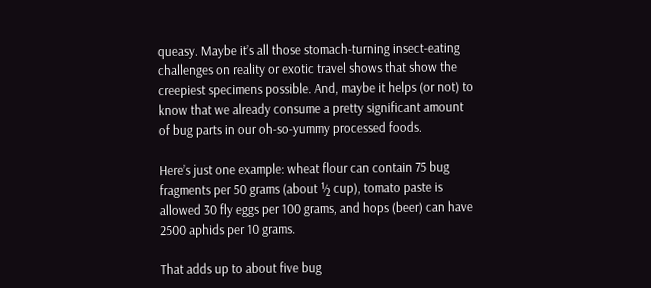queasy. Maybe it’s all those stomach-turning insect-eating challenges on reality or exotic travel shows that show the creepiest specimens possible. And, maybe it helps (or not) to know that we already consume a pretty significant amount of bug parts in our oh-so-yummy processed foods.

Here’s just one example: wheat flour can contain 75 bug fragments per 50 grams (about ½ cup), tomato paste is allowed 30 fly eggs per 100 grams, and hops (beer) can have 2500 aphids per 10 grams.

That adds up to about five bug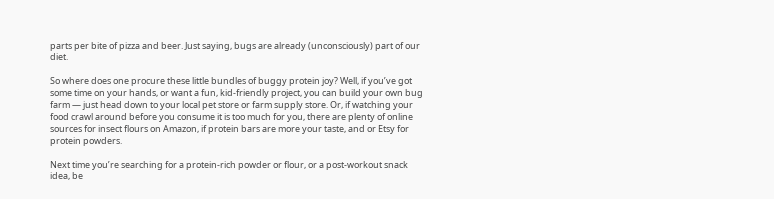parts per bite of pizza and beer. Just saying, bugs are already (unconsciously) part of our diet.

So where does one procure these little bundles of buggy protein joy? Well, if you’ve got some time on your hands, or want a fun, kid-friendly project, you can build your own bug farm — just head down to your local pet store or farm supply store. Or, if watching your food crawl around before you consume it is too much for you, there are plenty of online sources for insect flours on Amazon, if protein bars are more your taste, and or Etsy for protein powders.

Next time you’re searching for a protein-rich powder or flour, or a post-workout snack idea, be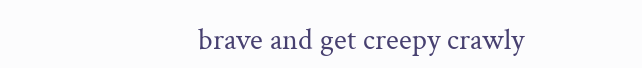brave and get creepy crawly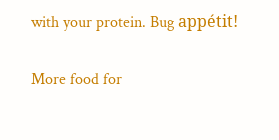with your protein. Bug appétit!

More food for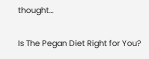thought…

Is The Pegan Diet Right for You?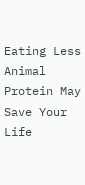Eating Less Animal Protein May Save Your Life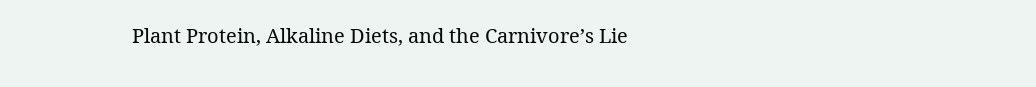Plant Protein, Alkaline Diets, and the Carnivore’s Lie